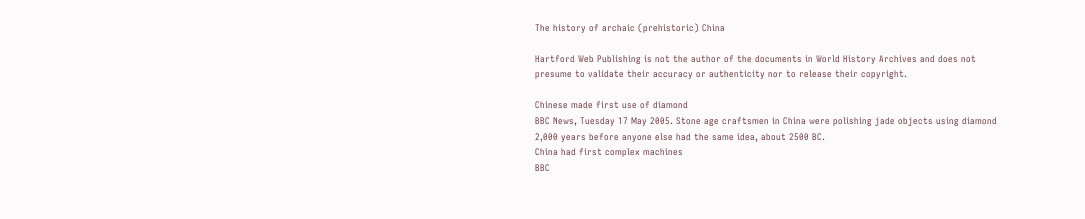The history of archaic (prehistoric) China

Hartford Web Publishing is not the author of the documents in World History Archives and does not presume to validate their accuracy or authenticity nor to release their copyright.

Chinese made first use of diamond
BBC News, Tuesday 17 May 2005. Stone age craftsmen in China were polishing jade objects using diamond 2,000 years before anyone else had the same idea, about 2500 BC.
China had first complex machines
BBC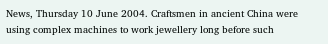News, Thursday 10 June 2004. Craftsmen in ancient China were using complex machines to work jewellery long before such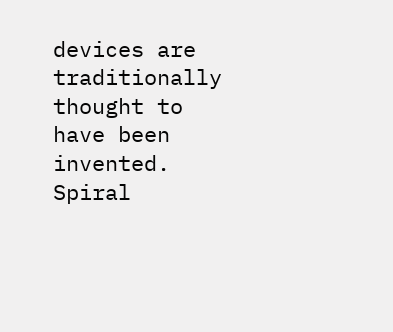devices are traditionally thought to have been invented. Spiral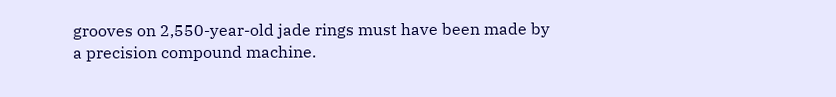grooves on 2,550-year-old jade rings must have been made by a precision compound machine.